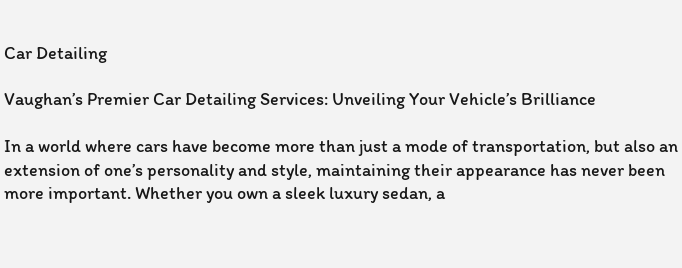Car Detailing

Vaughan’s Premier Car Detailing Services: Unveiling Your Vehicle’s Brilliance

In a world where cars have become more than just a mode of transportation, but also an extension of one’s personality and style, maintaining their appearance has never been more important. Whether you own a sleek luxury sedan, a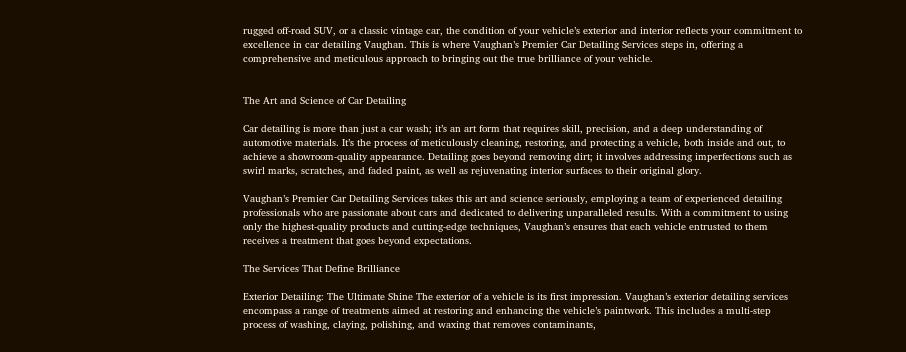rugged off-road SUV, or a classic vintage car, the condition of your vehicle’s exterior and interior reflects your commitment to excellence in car detailing Vaughan. This is where Vaughan’s Premier Car Detailing Services steps in, offering a comprehensive and meticulous approach to bringing out the true brilliance of your vehicle.


The Art and Science of Car Detailing

Car detailing is more than just a car wash; it’s an art form that requires skill, precision, and a deep understanding of automotive materials. It’s the process of meticulously cleaning, restoring, and protecting a vehicle, both inside and out, to achieve a showroom-quality appearance. Detailing goes beyond removing dirt; it involves addressing imperfections such as swirl marks, scratches, and faded paint, as well as rejuvenating interior surfaces to their original glory.

Vaughan’s Premier Car Detailing Services takes this art and science seriously, employing a team of experienced detailing professionals who are passionate about cars and dedicated to delivering unparalleled results. With a commitment to using only the highest-quality products and cutting-edge techniques, Vaughan’s ensures that each vehicle entrusted to them receives a treatment that goes beyond expectations.

The Services That Define Brilliance

Exterior Detailing: The Ultimate Shine The exterior of a vehicle is its first impression. Vaughan’s exterior detailing services encompass a range of treatments aimed at restoring and enhancing the vehicle’s paintwork. This includes a multi-step process of washing, claying, polishing, and waxing that removes contaminants,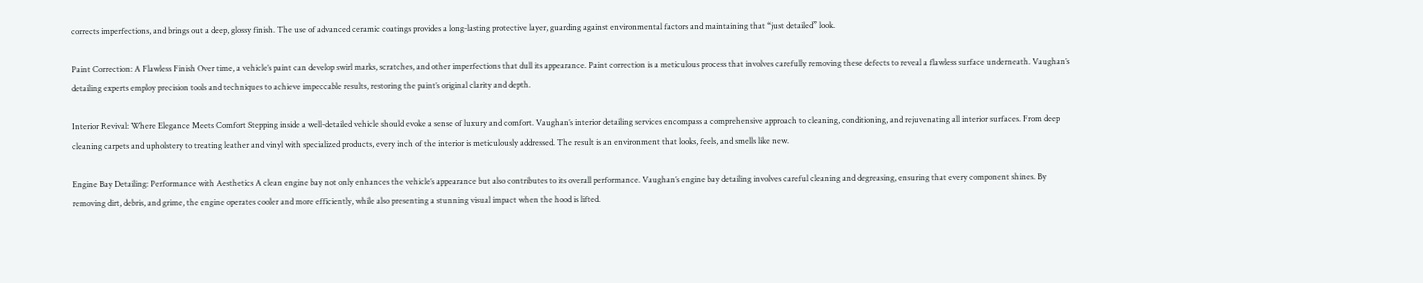corrects imperfections, and brings out a deep, glossy finish. The use of advanced ceramic coatings provides a long-lasting protective layer, guarding against environmental factors and maintaining that “just detailed” look.

Paint Correction: A Flawless Finish Over time, a vehicle’s paint can develop swirl marks, scratches, and other imperfections that dull its appearance. Paint correction is a meticulous process that involves carefully removing these defects to reveal a flawless surface underneath. Vaughan’s detailing experts employ precision tools and techniques to achieve impeccable results, restoring the paint’s original clarity and depth.

Interior Revival: Where Elegance Meets Comfort Stepping inside a well-detailed vehicle should evoke a sense of luxury and comfort. Vaughan’s interior detailing services encompass a comprehensive approach to cleaning, conditioning, and rejuvenating all interior surfaces. From deep cleaning carpets and upholstery to treating leather and vinyl with specialized products, every inch of the interior is meticulously addressed. The result is an environment that looks, feels, and smells like new.

Engine Bay Detailing: Performance with Aesthetics A clean engine bay not only enhances the vehicle’s appearance but also contributes to its overall performance. Vaughan’s engine bay detailing involves careful cleaning and degreasing, ensuring that every component shines. By removing dirt, debris, and grime, the engine operates cooler and more efficiently, while also presenting a stunning visual impact when the hood is lifted.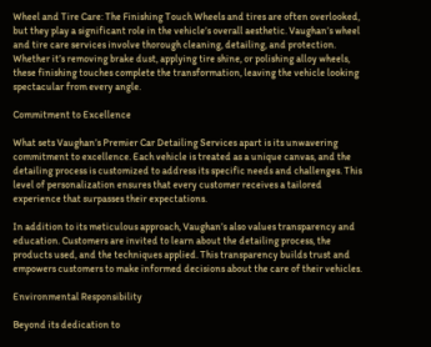Wheel and Tire Care: The Finishing Touch Wheels and tires are often overlooked, but they play a significant role in the vehicle’s overall aesthetic. Vaughan’s wheel and tire care services involve thorough cleaning, detailing, and protection. Whether it’s removing brake dust, applying tire shine, or polishing alloy wheels, these finishing touches complete the transformation, leaving the vehicle looking spectacular from every angle.

Commitment to Excellence

What sets Vaughan’s Premier Car Detailing Services apart is its unwavering commitment to excellence. Each vehicle is treated as a unique canvas, and the detailing process is customized to address its specific needs and challenges. This level of personalization ensures that every customer receives a tailored experience that surpasses their expectations.

In addition to its meticulous approach, Vaughan’s also values transparency and education. Customers are invited to learn about the detailing process, the products used, and the techniques applied. This transparency builds trust and empowers customers to make informed decisions about the care of their vehicles.

Environmental Responsibility

Beyond its dedication to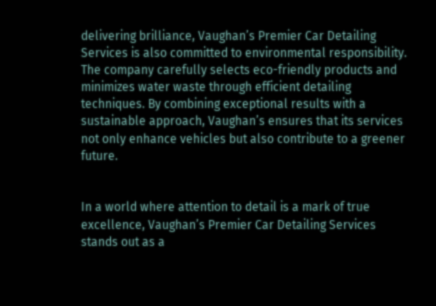delivering brilliance, Vaughan’s Premier Car Detailing Services is also committed to environmental responsibility. The company carefully selects eco-friendly products and minimizes water waste through efficient detailing techniques. By combining exceptional results with a sustainable approach, Vaughan’s ensures that its services not only enhance vehicles but also contribute to a greener future.


In a world where attention to detail is a mark of true excellence, Vaughan’s Premier Car Detailing Services stands out as a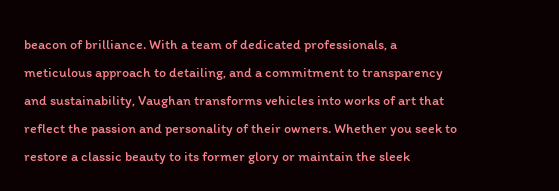beacon of brilliance. With a team of dedicated professionals, a meticulous approach to detailing, and a commitment to transparency and sustainability, Vaughan transforms vehicles into works of art that reflect the passion and personality of their owners. Whether you seek to restore a classic beauty to its former glory or maintain the sleek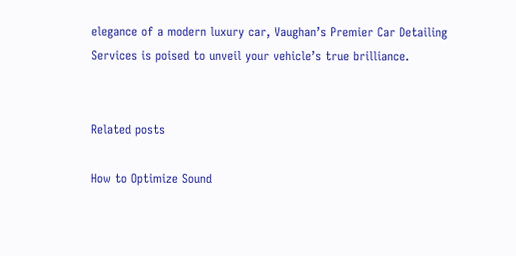elegance of a modern luxury car, Vaughan’s Premier Car Detailing Services is poised to unveil your vehicle’s true brilliance.


Related posts

How to Optimize Sound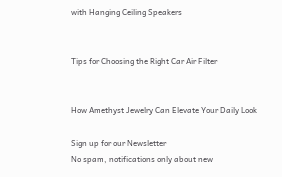with Hanging Ceiling Speakers


Tips for Choosing the Right Car Air Filter


How Amethyst Jewelry Can Elevate Your Daily Look

Sign up for our Newsletter
No spam, notifications only about new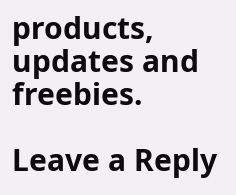products, updates and freebies.

Leave a Reply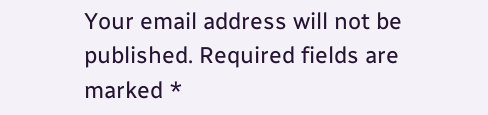Your email address will not be published. Required fields are marked *